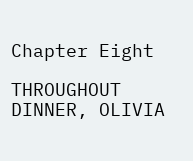Chapter Eight

THROUGHOUT DINNER, OLIVIA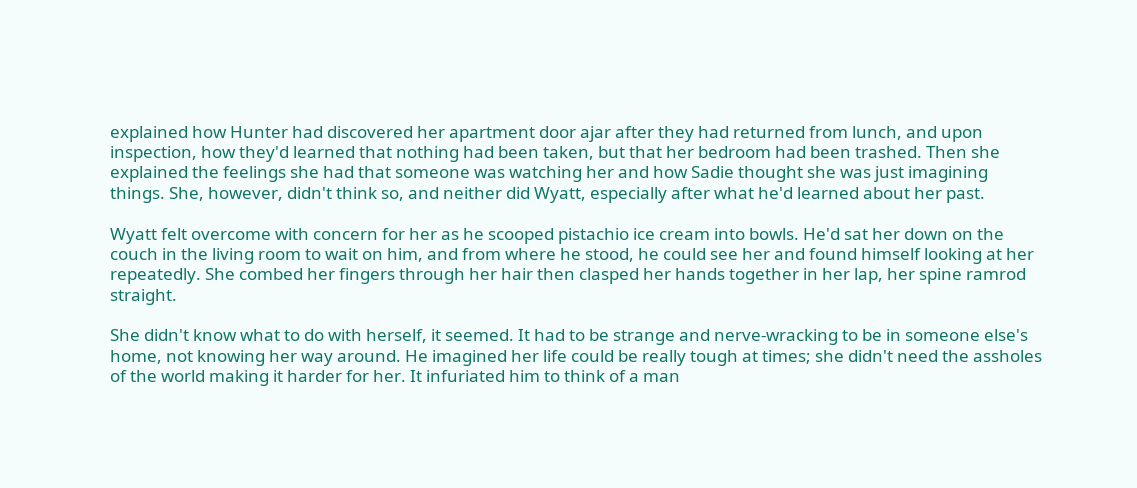explained how Hunter had discovered her apartment door ajar after they had returned from lunch, and upon inspection, how they'd learned that nothing had been taken, but that her bedroom had been trashed. Then she explained the feelings she had that someone was watching her and how Sadie thought she was just imagining things. She, however, didn't think so, and neither did Wyatt, especially after what he'd learned about her past.

Wyatt felt overcome with concern for her as he scooped pistachio ice cream into bowls. He'd sat her down on the couch in the living room to wait on him, and from where he stood, he could see her and found himself looking at her repeatedly. She combed her fingers through her hair then clasped her hands together in her lap, her spine ramrod straight.

She didn't know what to do with herself, it seemed. It had to be strange and nerve-wracking to be in someone else's home, not knowing her way around. He imagined her life could be really tough at times; she didn't need the assholes of the world making it harder for her. It infuriated him to think of a man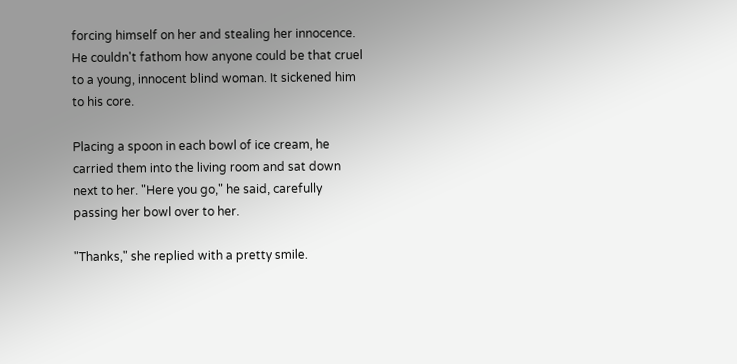forcing himself on her and stealing her innocence. He couldn't fathom how anyone could be that cruel to a young, innocent blind woman. It sickened him to his core.

Placing a spoon in each bowl of ice cream, he carried them into the living room and sat down next to her. "Here you go," he said, carefully passing her bowl over to her.

"Thanks," she replied with a pretty smile.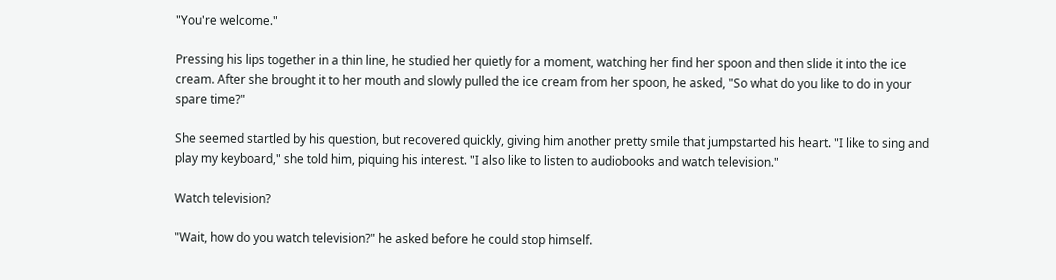"You're welcome."

Pressing his lips together in a thin line, he studied her quietly for a moment, watching her find her spoon and then slide it into the ice cream. After she brought it to her mouth and slowly pulled the ice cream from her spoon, he asked, "So what do you like to do in your spare time?"

She seemed startled by his question, but recovered quickly, giving him another pretty smile that jumpstarted his heart. "I like to sing and play my keyboard," she told him, piquing his interest. "I also like to listen to audiobooks and watch television."

Watch television?

"Wait, how do you watch television?" he asked before he could stop himself.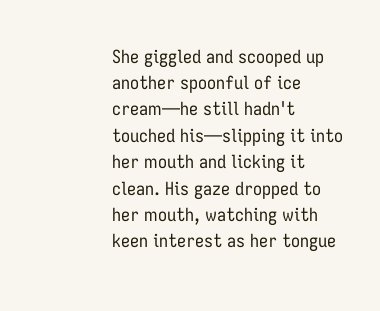She giggled and scooped up another spoonful of ice cream—he still hadn't touched his—slipping it into her mouth and licking it clean. His gaze dropped to her mouth, watching with keen interest as her tongue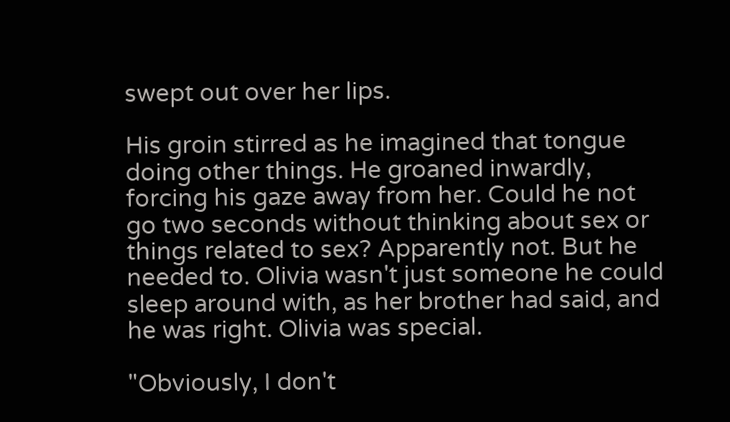swept out over her lips.

His groin stirred as he imagined that tongue doing other things. He groaned inwardly, forcing his gaze away from her. Could he not go two seconds without thinking about sex or things related to sex? Apparently not. But he needed to. Olivia wasn't just someone he could sleep around with, as her brother had said, and he was right. Olivia was special.

"Obviously, I don't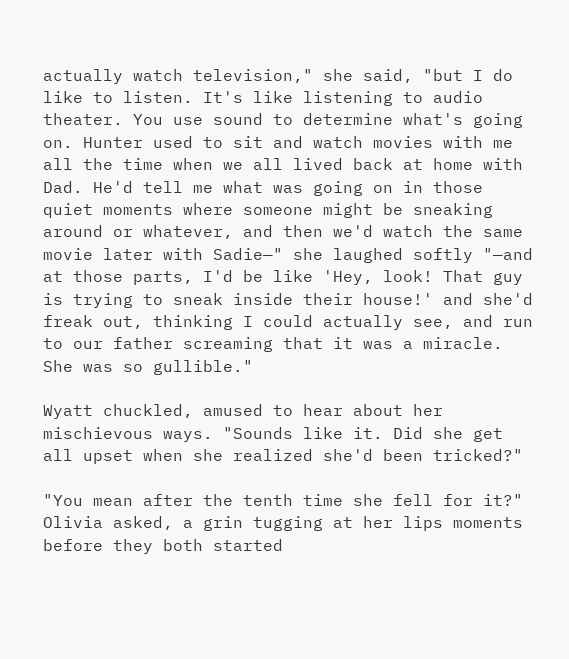actually watch television," she said, "but I do like to listen. It's like listening to audio theater. You use sound to determine what's going on. Hunter used to sit and watch movies with me all the time when we all lived back at home with Dad. He'd tell me what was going on in those quiet moments where someone might be sneaking around or whatever, and then we'd watch the same movie later with Sadie—" she laughed softly "—and at those parts, I'd be like 'Hey, look! That guy is trying to sneak inside their house!' and she'd freak out, thinking I could actually see, and run to our father screaming that it was a miracle. She was so gullible."

Wyatt chuckled, amused to hear about her mischievous ways. "Sounds like it. Did she get all upset when she realized she'd been tricked?"

"You mean after the tenth time she fell for it?" Olivia asked, a grin tugging at her lips moments before they both started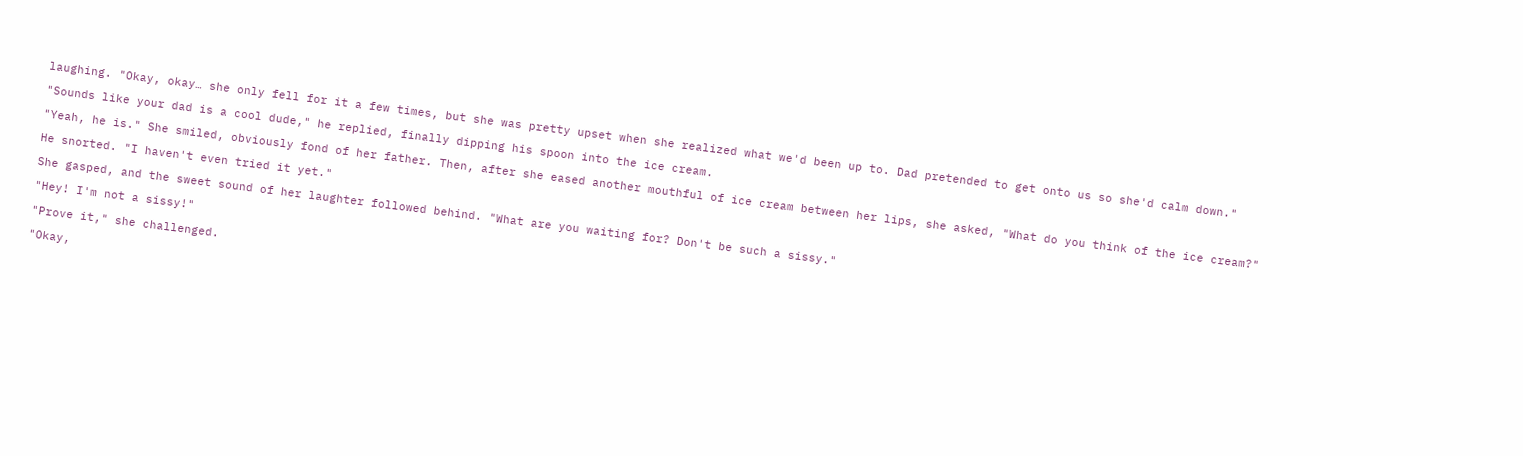laughing. "Okay, okay… she only fell for it a few times, but she was pretty upset when she realized what we'd been up to. Dad pretended to get onto us so she'd calm down."

"Sounds like your dad is a cool dude," he replied, finally dipping his spoon into the ice cream.

"Yeah, he is." She smiled, obviously fond of her father. Then, after she eased another mouthful of ice cream between her lips, she asked, "What do you think of the ice cream?"

He snorted. "I haven't even tried it yet."

She gasped, and the sweet sound of her laughter followed behind. "What are you waiting for? Don't be such a sissy."

"Hey! I'm not a sissy!"

"Prove it," she challenged.

"Okay,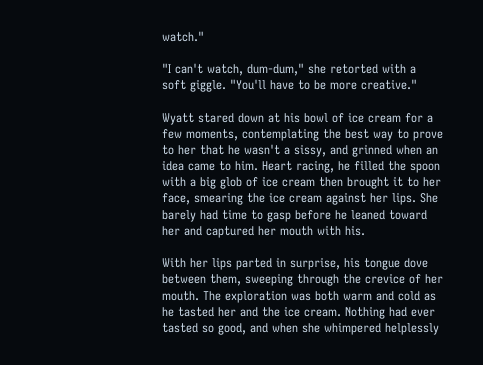watch."

"I can't watch, dum-dum," she retorted with a soft giggle. "You'll have to be more creative."

Wyatt stared down at his bowl of ice cream for a few moments, contemplating the best way to prove to her that he wasn't a sissy, and grinned when an idea came to him. Heart racing, he filled the spoon with a big glob of ice cream then brought it to her face, smearing the ice cream against her lips. She barely had time to gasp before he leaned toward her and captured her mouth with his.

With her lips parted in surprise, his tongue dove between them, sweeping through the crevice of her mouth. The exploration was both warm and cold as he tasted her and the ice cream. Nothing had ever tasted so good, and when she whimpered helplessly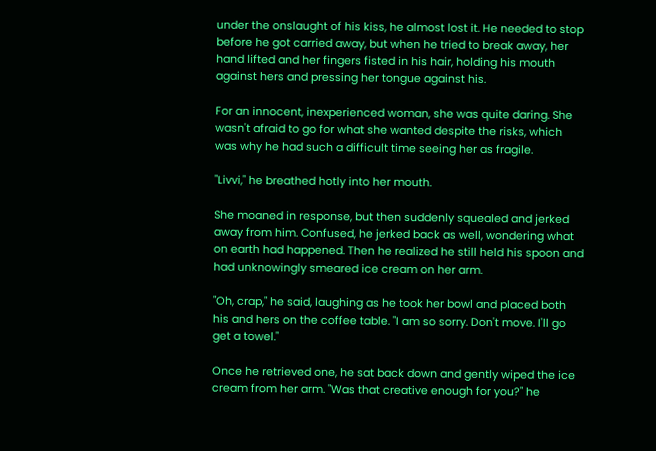under the onslaught of his kiss, he almost lost it. He needed to stop before he got carried away, but when he tried to break away, her hand lifted and her fingers fisted in his hair, holding his mouth against hers and pressing her tongue against his.

For an innocent, inexperienced woman, she was quite daring. She wasn't afraid to go for what she wanted despite the risks, which was why he had such a difficult time seeing her as fragile.

"Livvi," he breathed hotly into her mouth.

She moaned in response, but then suddenly squealed and jerked away from him. Confused, he jerked back as well, wondering what on earth had happened. Then he realized he still held his spoon and had unknowingly smeared ice cream on her arm.

"Oh, crap," he said, laughing as he took her bowl and placed both his and hers on the coffee table. "I am so sorry. Don't move. I'll go get a towel."

Once he retrieved one, he sat back down and gently wiped the ice cream from her arm. "Was that creative enough for you?" he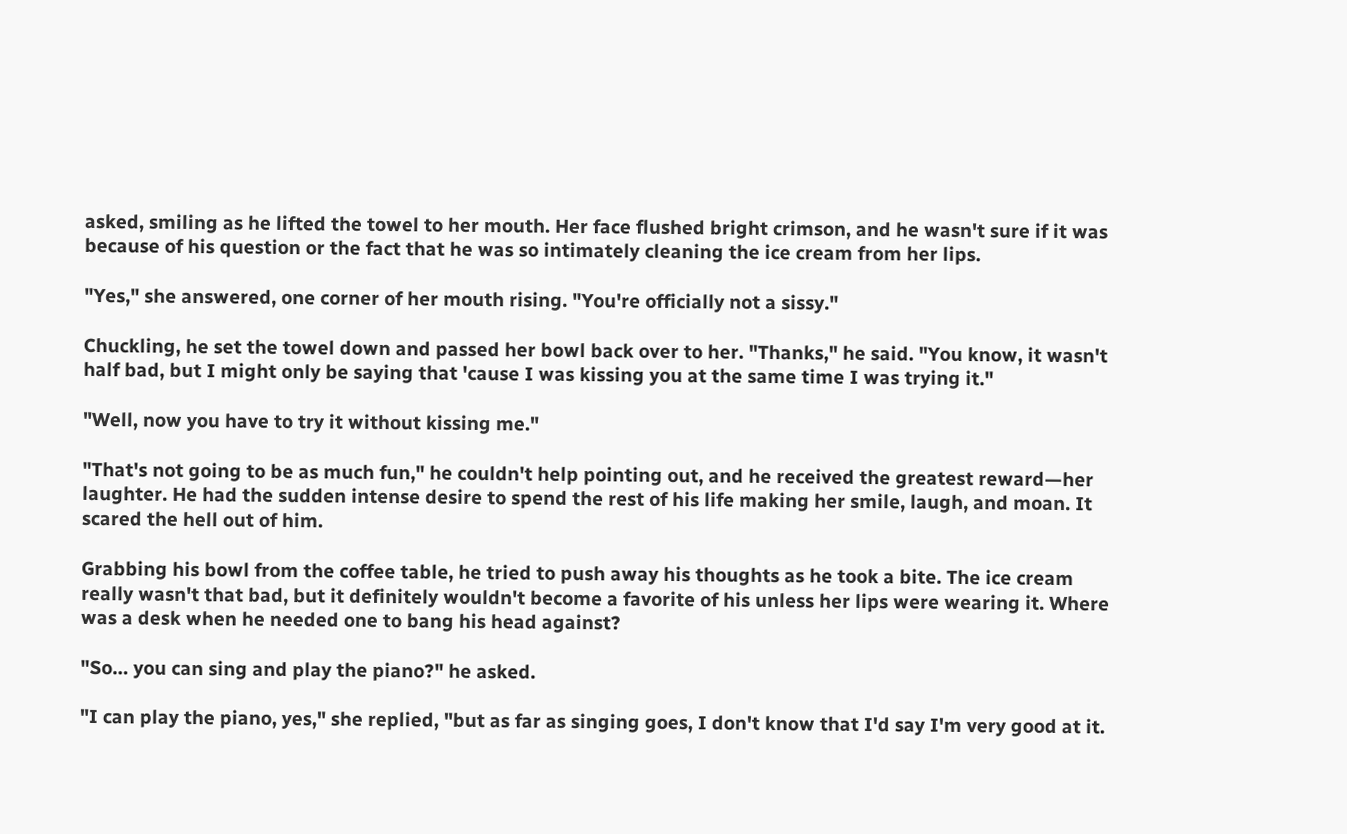asked, smiling as he lifted the towel to her mouth. Her face flushed bright crimson, and he wasn't sure if it was because of his question or the fact that he was so intimately cleaning the ice cream from her lips.

"Yes," she answered, one corner of her mouth rising. "You're officially not a sissy."

Chuckling, he set the towel down and passed her bowl back over to her. "Thanks," he said. "You know, it wasn't half bad, but I might only be saying that 'cause I was kissing you at the same time I was trying it."

"Well, now you have to try it without kissing me."

"That's not going to be as much fun," he couldn't help pointing out, and he received the greatest reward—her laughter. He had the sudden intense desire to spend the rest of his life making her smile, laugh, and moan. It scared the hell out of him.

Grabbing his bowl from the coffee table, he tried to push away his thoughts as he took a bite. The ice cream really wasn't that bad, but it definitely wouldn't become a favorite of his unless her lips were wearing it. Where was a desk when he needed one to bang his head against?

"So… you can sing and play the piano?" he asked.

"I can play the piano, yes," she replied, "but as far as singing goes, I don't know that I'd say I'm very good at it.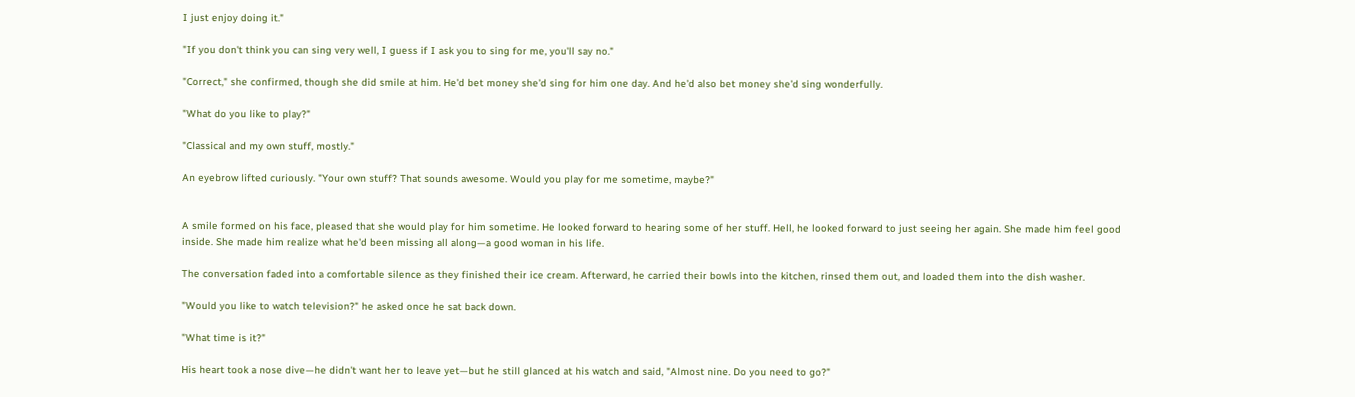I just enjoy doing it."

"If you don't think you can sing very well, I guess if I ask you to sing for me, you'll say no."

"Correct," she confirmed, though she did smile at him. He'd bet money she'd sing for him one day. And he'd also bet money she'd sing wonderfully.

"What do you like to play?"

"Classical and my own stuff, mostly."

An eyebrow lifted curiously. "Your own stuff? That sounds awesome. Would you play for me sometime, maybe?"


A smile formed on his face, pleased that she would play for him sometime. He looked forward to hearing some of her stuff. Hell, he looked forward to just seeing her again. She made him feel good inside. She made him realize what he'd been missing all along—a good woman in his life.

The conversation faded into a comfortable silence as they finished their ice cream. Afterward, he carried their bowls into the kitchen, rinsed them out, and loaded them into the dish washer.

"Would you like to watch television?" he asked once he sat back down.

"What time is it?"

His heart took a nose dive—he didn't want her to leave yet—but he still glanced at his watch and said, "Almost nine. Do you need to go?"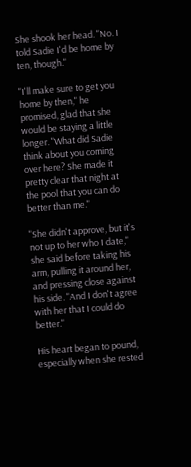She shook her head. "No. I told Sadie I'd be home by ten, though."

"I'll make sure to get you home by then," he promised, glad that she would be staying a little longer. "What did Sadie think about you coming over here? She made it pretty clear that night at the pool that you can do better than me."

"She didn't approve, but it's not up to her who I date," she said before taking his arm, pulling it around her, and pressing close against his side. "And I don't agree with her that I could do better."

His heart began to pound, especially when she rested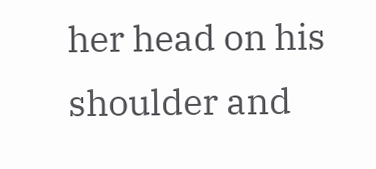her head on his shoulder and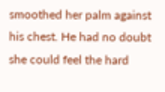smoothed her palm against his chest. He had no doubt she could feel the hard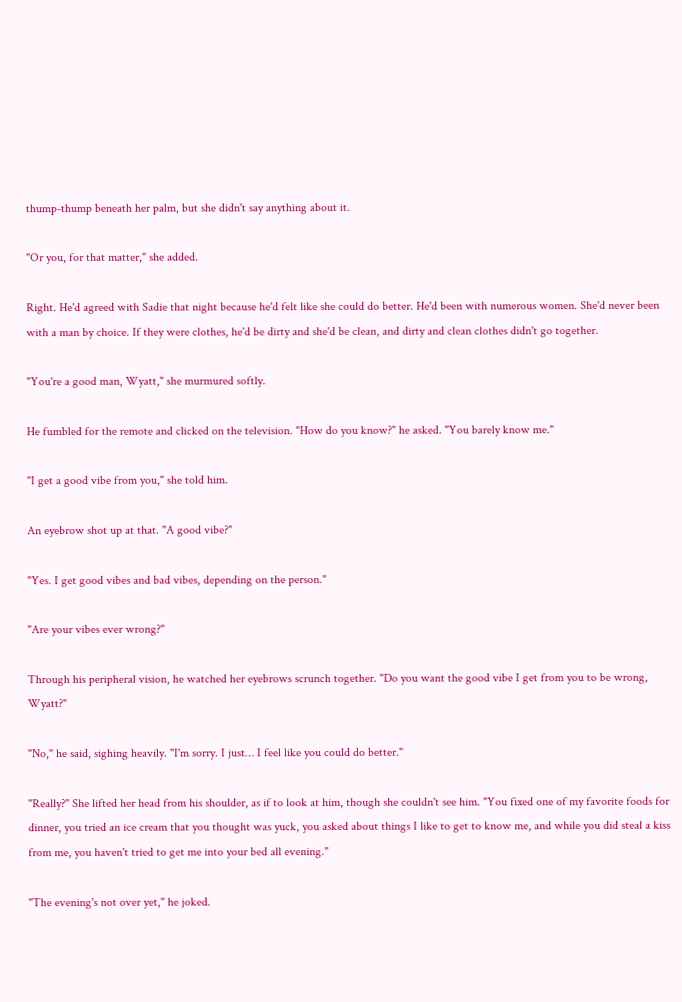thump-thump beneath her palm, but she didn't say anything about it.

"Or you, for that matter," she added.

Right. He'd agreed with Sadie that night because he'd felt like she could do better. He'd been with numerous women. She'd never been with a man by choice. If they were clothes, he'd be dirty and she'd be clean, and dirty and clean clothes didn't go together.

"You're a good man, Wyatt," she murmured softly.

He fumbled for the remote and clicked on the television. "How do you know?" he asked. "You barely know me."

"I get a good vibe from you," she told him.

An eyebrow shot up at that. "A good vibe?"

"Yes. I get good vibes and bad vibes, depending on the person."

"Are your vibes ever wrong?"

Through his peripheral vision, he watched her eyebrows scrunch together. "Do you want the good vibe I get from you to be wrong, Wyatt?"

"No," he said, sighing heavily. "I'm sorry. I just… I feel like you could do better."

"Really?" She lifted her head from his shoulder, as if to look at him, though she couldn't see him. "You fixed one of my favorite foods for dinner, you tried an ice cream that you thought was yuck, you asked about things I like to get to know me, and while you did steal a kiss from me, you haven't tried to get me into your bed all evening."

"The evening's not over yet," he joked.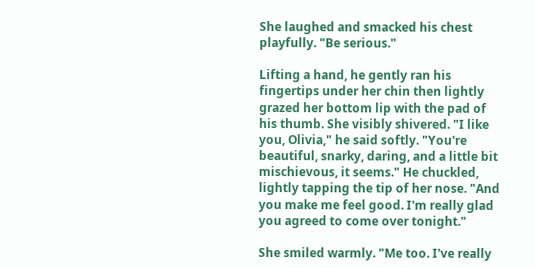She laughed and smacked his chest playfully. "Be serious."

Lifting a hand, he gently ran his fingertips under her chin then lightly grazed her bottom lip with the pad of his thumb. She visibly shivered. "I like you, Olivia," he said softly. "You're beautiful, snarky, daring, and a little bit mischievous, it seems." He chuckled, lightly tapping the tip of her nose. "And you make me feel good. I'm really glad you agreed to come over tonight."

She smiled warmly. "Me too. I've really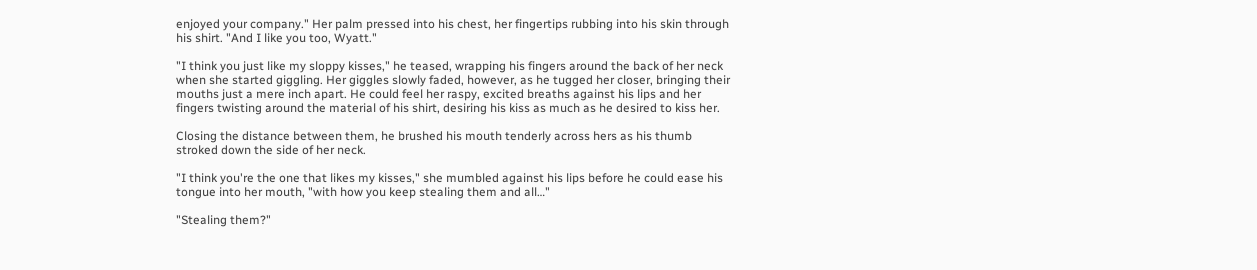enjoyed your company." Her palm pressed into his chest, her fingertips rubbing into his skin through his shirt. "And I like you too, Wyatt."

"I think you just like my sloppy kisses," he teased, wrapping his fingers around the back of her neck when she started giggling. Her giggles slowly faded, however, as he tugged her closer, bringing their mouths just a mere inch apart. He could feel her raspy, excited breaths against his lips and her fingers twisting around the material of his shirt, desiring his kiss as much as he desired to kiss her.

Closing the distance between them, he brushed his mouth tenderly across hers as his thumb stroked down the side of her neck.

"I think you're the one that likes my kisses," she mumbled against his lips before he could ease his tongue into her mouth, "with how you keep stealing them and all…"

"Stealing them?"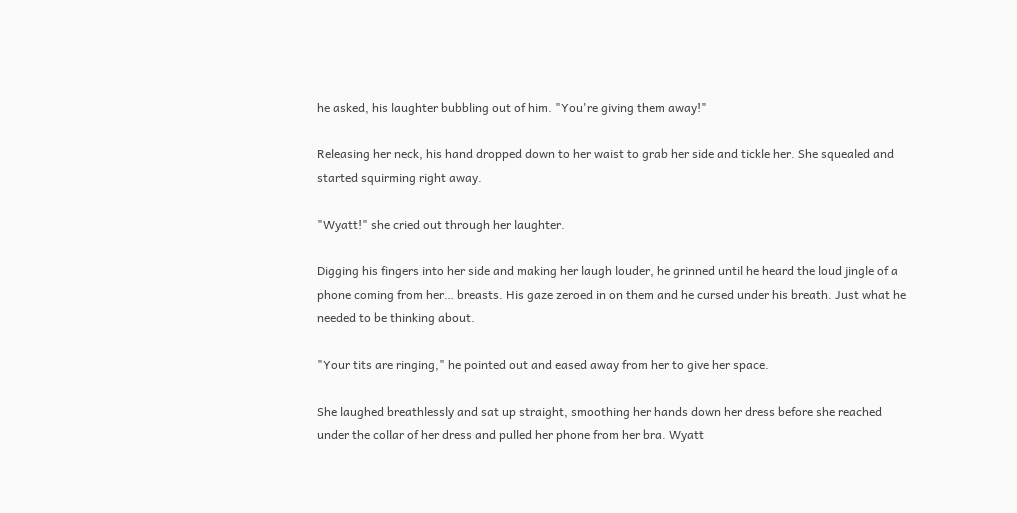he asked, his laughter bubbling out of him. "You're giving them away!"

Releasing her neck, his hand dropped down to her waist to grab her side and tickle her. She squealed and started squirming right away.

"Wyatt!" she cried out through her laughter.

Digging his fingers into her side and making her laugh louder, he grinned until he heard the loud jingle of a phone coming from her… breasts. His gaze zeroed in on them and he cursed under his breath. Just what he needed to be thinking about.

"Your tits are ringing," he pointed out and eased away from her to give her space.

She laughed breathlessly and sat up straight, smoothing her hands down her dress before she reached under the collar of her dress and pulled her phone from her bra. Wyatt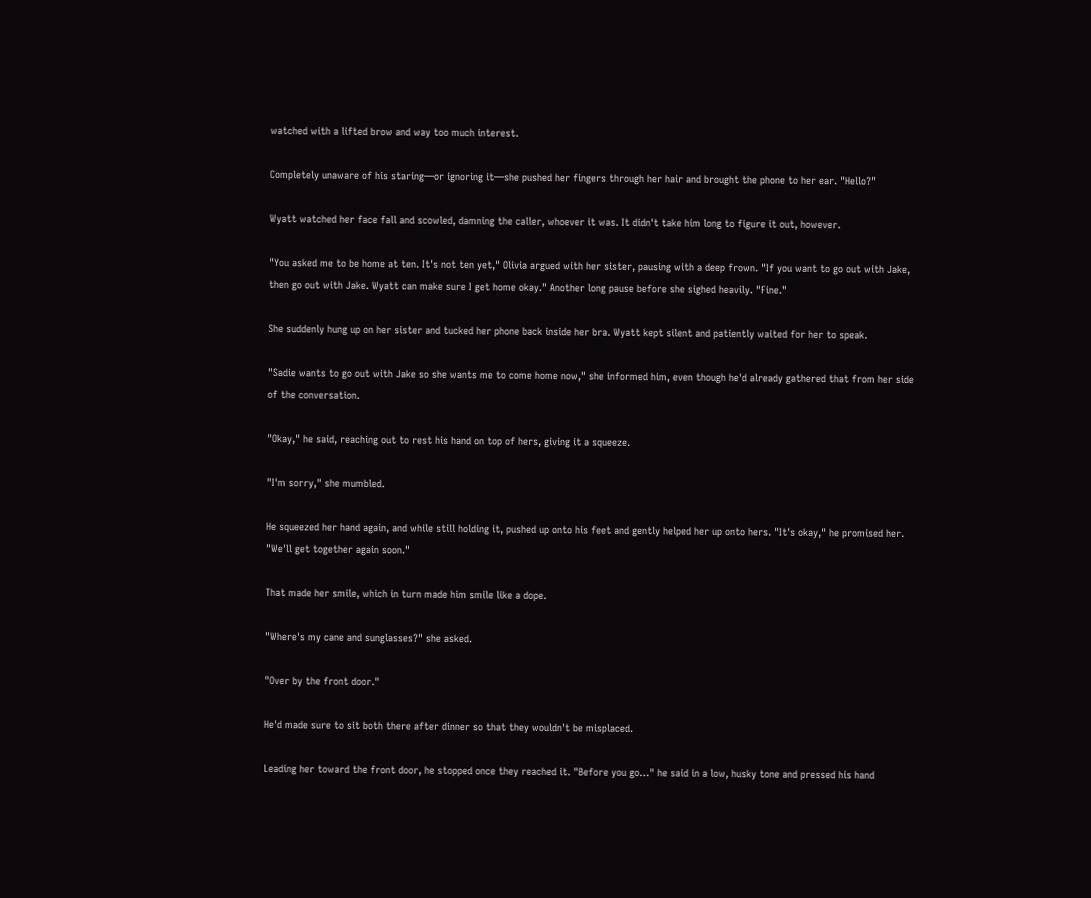watched with a lifted brow and way too much interest.

Completely unaware of his staring—or ignoring it—she pushed her fingers through her hair and brought the phone to her ear. "Hello?"

Wyatt watched her face fall and scowled, damning the caller, whoever it was. It didn't take him long to figure it out, however.

"You asked me to be home at ten. It's not ten yet," Olivia argued with her sister, pausing with a deep frown. "If you want to go out with Jake, then go out with Jake. Wyatt can make sure I get home okay." Another long pause before she sighed heavily. "Fine."

She suddenly hung up on her sister and tucked her phone back inside her bra. Wyatt kept silent and patiently waited for her to speak.

"Sadie wants to go out with Jake so she wants me to come home now," she informed him, even though he'd already gathered that from her side of the conversation.

"Okay," he said, reaching out to rest his hand on top of hers, giving it a squeeze.

"I'm sorry," she mumbled.

He squeezed her hand again, and while still holding it, pushed up onto his feet and gently helped her up onto hers. "It's okay," he promised her. "We'll get together again soon."

That made her smile, which in turn made him smile like a dope.

"Where's my cane and sunglasses?" she asked.

"Over by the front door."

He'd made sure to sit both there after dinner so that they wouldn't be misplaced.

Leading her toward the front door, he stopped once they reached it. "Before you go…" he said in a low, husky tone and pressed his hand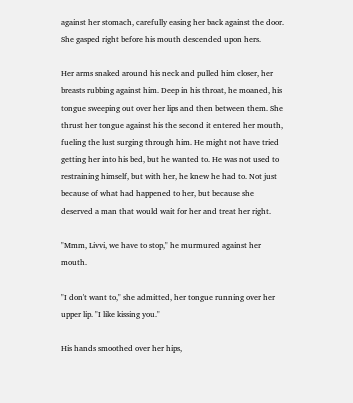against her stomach, carefully easing her back against the door. She gasped right before his mouth descended upon hers.

Her arms snaked around his neck and pulled him closer, her breasts rubbing against him. Deep in his throat, he moaned, his tongue sweeping out over her lips and then between them. She thrust her tongue against his the second it entered her mouth, fueling the lust surging through him. He might not have tried getting her into his bed, but he wanted to. He was not used to restraining himself, but with her, he knew he had to. Not just because of what had happened to her, but because she deserved a man that would wait for her and treat her right.

"Mmm, Livvi, we have to stop," he murmured against her mouth.

"I don't want to," she admitted, her tongue running over her upper lip. "I like kissing you."

His hands smoothed over her hips,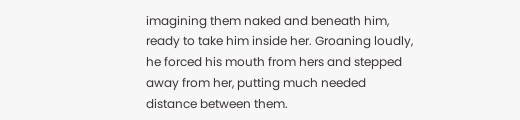imagining them naked and beneath him, ready to take him inside her. Groaning loudly, he forced his mouth from hers and stepped away from her, putting much needed distance between them.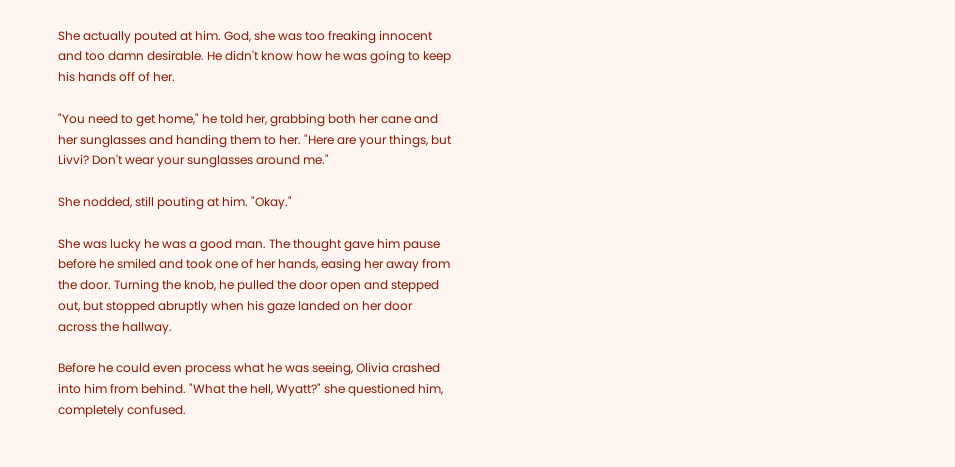She actually pouted at him. God, she was too freaking innocent and too damn desirable. He didn't know how he was going to keep his hands off of her.

"You need to get home," he told her, grabbing both her cane and her sunglasses and handing them to her. "Here are your things, but Livvi? Don't wear your sunglasses around me."

She nodded, still pouting at him. "Okay."

She was lucky he was a good man. The thought gave him pause before he smiled and took one of her hands, easing her away from the door. Turning the knob, he pulled the door open and stepped out, but stopped abruptly when his gaze landed on her door across the hallway.

Before he could even process what he was seeing, Olivia crashed into him from behind. "What the hell, Wyatt?" she questioned him, completely confused.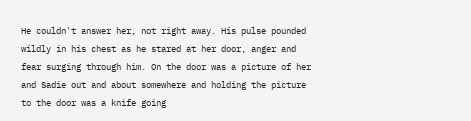He couldn't answer her, not right away. His pulse pounded wildly in his chest as he stared at her door, anger and fear surging through him. On the door was a picture of her and Sadie out and about somewhere and holding the picture to the door was a knife going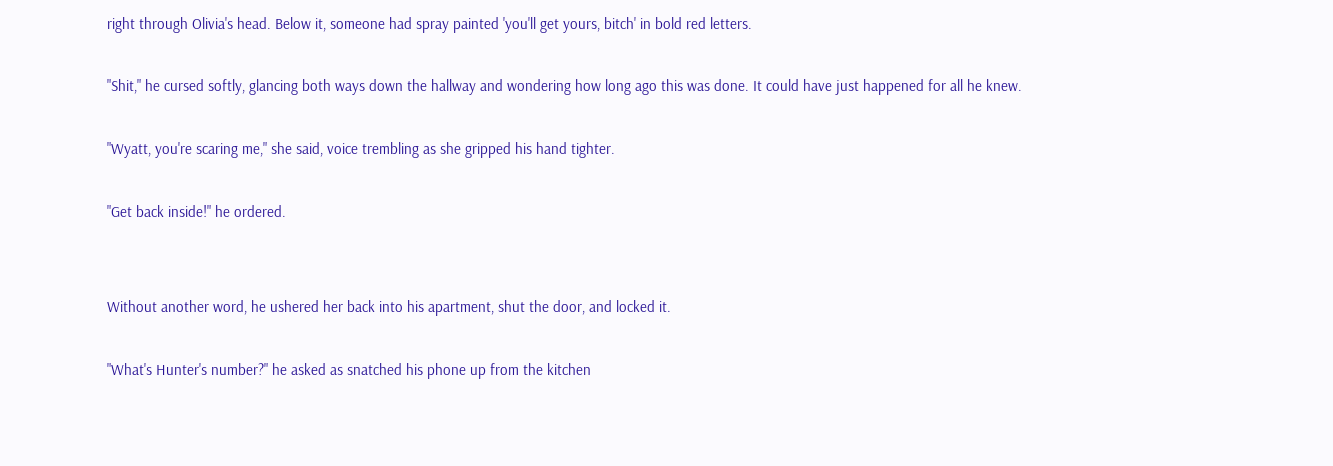right through Olivia's head. Below it, someone had spray painted 'you'll get yours, bitch' in bold red letters.

"Shit," he cursed softly, glancing both ways down the hallway and wondering how long ago this was done. It could have just happened for all he knew.

"Wyatt, you're scaring me," she said, voice trembling as she gripped his hand tighter.

"Get back inside!" he ordered.


Without another word, he ushered her back into his apartment, shut the door, and locked it.

"What's Hunter's number?" he asked as snatched his phone up from the kitchen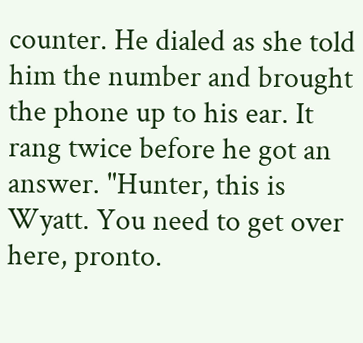counter. He dialed as she told him the number and brought the phone up to his ear. It rang twice before he got an answer. "Hunter, this is Wyatt. You need to get over here, pronto.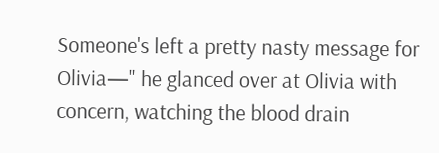Someone's left a pretty nasty message for Olivia—" he glanced over at Olivia with concern, watching the blood drain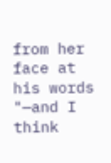from her face at his words "—and I think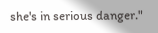she's in serious danger."